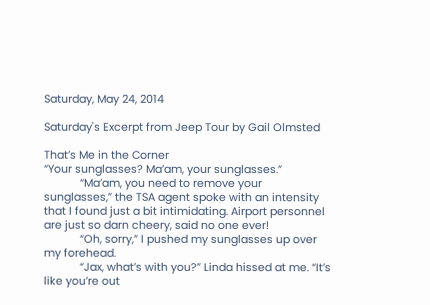Saturday, May 24, 2014

Saturday's Excerpt from Jeep Tour by Gail Olmsted

That’s Me in the Corner
“Your sunglasses? Ma’am, your sunglasses.”
            “Ma’am, you need to remove your sunglasses,” the TSA agent spoke with an intensity that I found just a bit intimidating. Airport personnel are just so darn cheery, said no one ever!
            “Oh, sorry,” I pushed my sunglasses up over my forehead.
            “Jax, what’s with you?” Linda hissed at me. “It’s like you’re out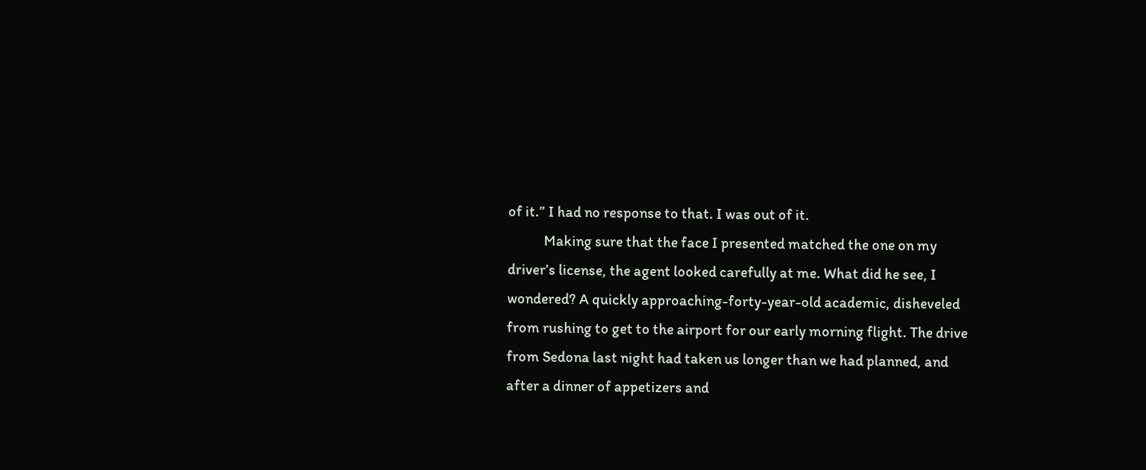of it.” I had no response to that. I was out of it.
            Making sure that the face I presented matched the one on my driver’s license, the agent looked carefully at me. What did he see, I wondered? A quickly approaching-forty-year-old academic, disheveled from rushing to get to the airport for our early morning flight. The drive from Sedona last night had taken us longer than we had planned, and after a dinner of appetizers and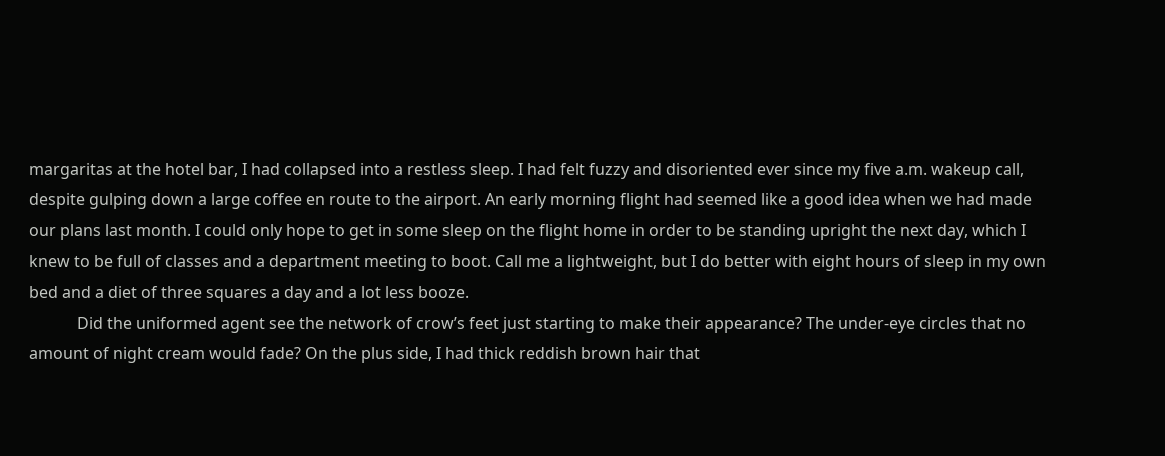margaritas at the hotel bar, I had collapsed into a restless sleep. I had felt fuzzy and disoriented ever since my five a.m. wakeup call, despite gulping down a large coffee en route to the airport. An early morning flight had seemed like a good idea when we had made our plans last month. I could only hope to get in some sleep on the flight home in order to be standing upright the next day, which I knew to be full of classes and a department meeting to boot. Call me a lightweight, but I do better with eight hours of sleep in my own bed and a diet of three squares a day and a lot less booze.
            Did the uniformed agent see the network of crow’s feet just starting to make their appearance? The under-eye circles that no amount of night cream would fade? On the plus side, I had thick reddish brown hair that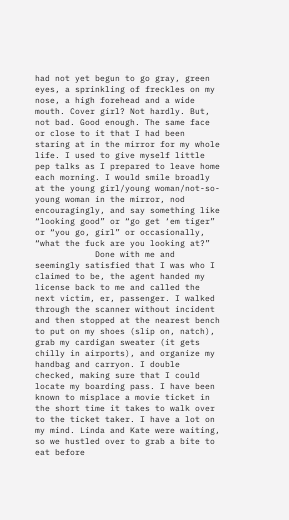had not yet begun to go gray, green eyes, a sprinkling of freckles on my nose, a high forehead and a wide mouth. Cover girl? Not hardly. But, not bad. Good enough. The same face or close to it that I had been staring at in the mirror for my whole life. I used to give myself little pep talks as I prepared to leave home each morning. I would smile broadly at the young girl/young woman/not-so-young woman in the mirror, nod encouragingly, and say something like “looking good” or “go get ‘em tiger” or “you go, girl” or occasionally, “what the fuck are you looking at?”
            Done with me and seemingly satisfied that I was who I claimed to be, the agent handed my license back to me and called the next victim, er, passenger. I walked through the scanner without incident and then stopped at the nearest bench to put on my shoes (slip on, natch), grab my cardigan sweater (it gets chilly in airports), and organize my handbag and carryon. I double checked, making sure that I could locate my boarding pass. I have been known to misplace a movie ticket in the short time it takes to walk over to the ticket taker. I have a lot on my mind. Linda and Kate were waiting, so we hustled over to grab a bite to eat before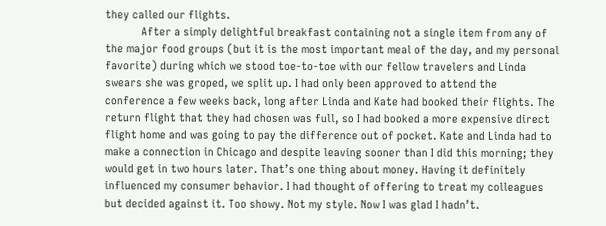they called our flights.
            After a simply delightful breakfast containing not a single item from any of the major food groups (but it is the most important meal of the day, and my personal favorite) during which we stood toe-to-toe with our fellow travelers and Linda swears she was groped, we split up. I had only been approved to attend the conference a few weeks back, long after Linda and Kate had booked their flights. The return flight that they had chosen was full, so I had booked a more expensive direct flight home and was going to pay the difference out of pocket. Kate and Linda had to make a connection in Chicago and despite leaving sooner than I did this morning; they would get in two hours later. That’s one thing about money. Having it definitely influenced my consumer behavior. I had thought of offering to treat my colleagues but decided against it. Too showy. Not my style. Now I was glad I hadn’t.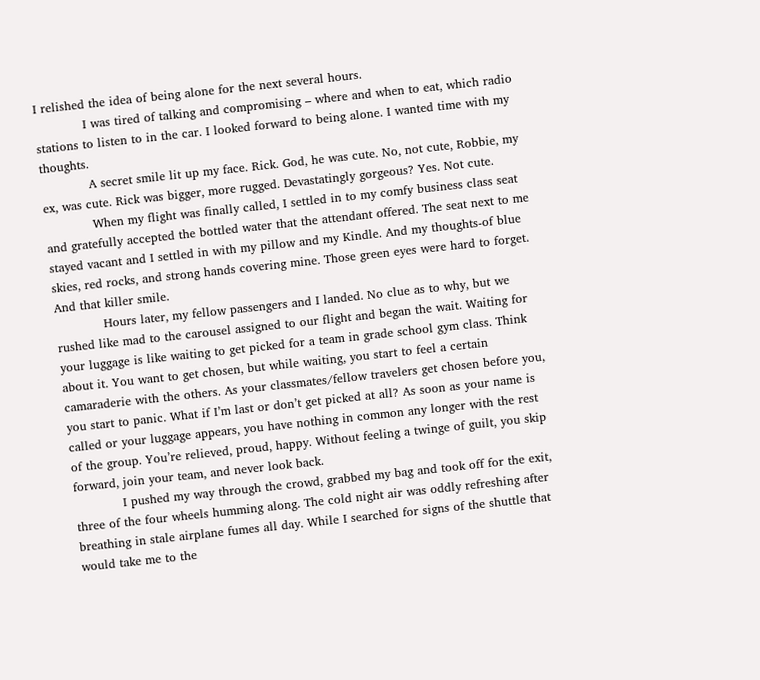I relished the idea of being alone for the next several hours.
            I was tired of talking and compromising – where and when to eat, which radio stations to listen to in the car. I looked forward to being alone. I wanted time with my thoughts.
            A secret smile lit up my face. Rick. God, he was cute. No, not cute, Robbie, my ex, was cute. Rick was bigger, more rugged. Devastatingly gorgeous? Yes. Not cute.
            When my flight was finally called, I settled in to my comfy business class seat and gratefully accepted the bottled water that the attendant offered. The seat next to me stayed vacant and I settled in with my pillow and my Kindle. And my thoughts-of blue skies, red rocks, and strong hands covering mine. Those green eyes were hard to forget. And that killer smile.
            Hours later, my fellow passengers and I landed. No clue as to why, but we rushed like mad to the carousel assigned to our flight and began the wait. Waiting for your luggage is like waiting to get picked for a team in grade school gym class. Think about it. You want to get chosen, but while waiting, you start to feel a certain camaraderie with the others. As your classmates/fellow travelers get chosen before you, you start to panic. What if I’m last or don’t get picked at all? As soon as your name is called or your luggage appears, you have nothing in common any longer with the rest of the group. You’re relieved, proud, happy. Without feeling a twinge of guilt, you skip forward, join your team, and never look back.
            I pushed my way through the crowd, grabbed my bag and took off for the exit, three of the four wheels humming along. The cold night air was oddly refreshing after breathing in stale airplane fumes all day. While I searched for signs of the shuttle that would take me to the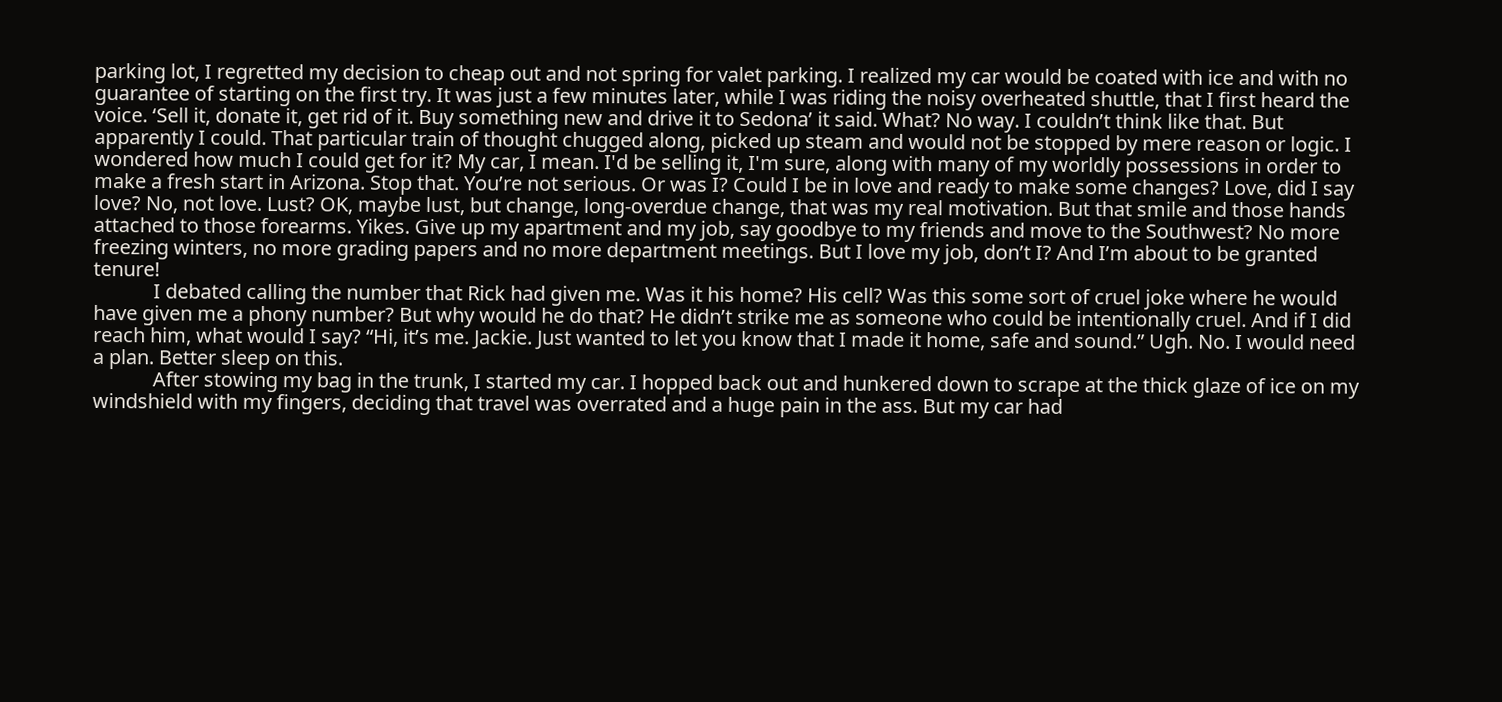parking lot, I regretted my decision to cheap out and not spring for valet parking. I realized my car would be coated with ice and with no guarantee of starting on the first try. It was just a few minutes later, while I was riding the noisy overheated shuttle, that I first heard the voice. ‘Sell it, donate it, get rid of it. Buy something new and drive it to Sedona’ it said. What? No way. I couldn’t think like that. But apparently I could. That particular train of thought chugged along, picked up steam and would not be stopped by mere reason or logic. I wondered how much I could get for it? My car, I mean. I'd be selling it, I'm sure, along with many of my worldly possessions in order to make a fresh start in Arizona. Stop that. You’re not serious. Or was I? Could I be in love and ready to make some changes? Love, did I say love? No, not love. Lust? OK, maybe lust, but change, long-overdue change, that was my real motivation. But that smile and those hands attached to those forearms. Yikes. Give up my apartment and my job, say goodbye to my friends and move to the Southwest? No more freezing winters, no more grading papers and no more department meetings. But I love my job, don’t I? And I’m about to be granted tenure!
            I debated calling the number that Rick had given me. Was it his home? His cell? Was this some sort of cruel joke where he would have given me a phony number? But why would he do that? He didn’t strike me as someone who could be intentionally cruel. And if I did reach him, what would I say? “Hi, it’s me. Jackie. Just wanted to let you know that I made it home, safe and sound.” Ugh. No. I would need a plan. Better sleep on this.
            After stowing my bag in the trunk, I started my car. I hopped back out and hunkered down to scrape at the thick glaze of ice on my windshield with my fingers, deciding that travel was overrated and a huge pain in the ass. But my car had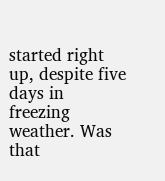started right up, despite five days in freezing weather. Was that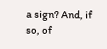a sign? And, if so, of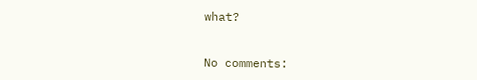what?


No comments: